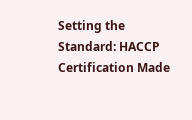Setting the Standard: HACCP Certification Made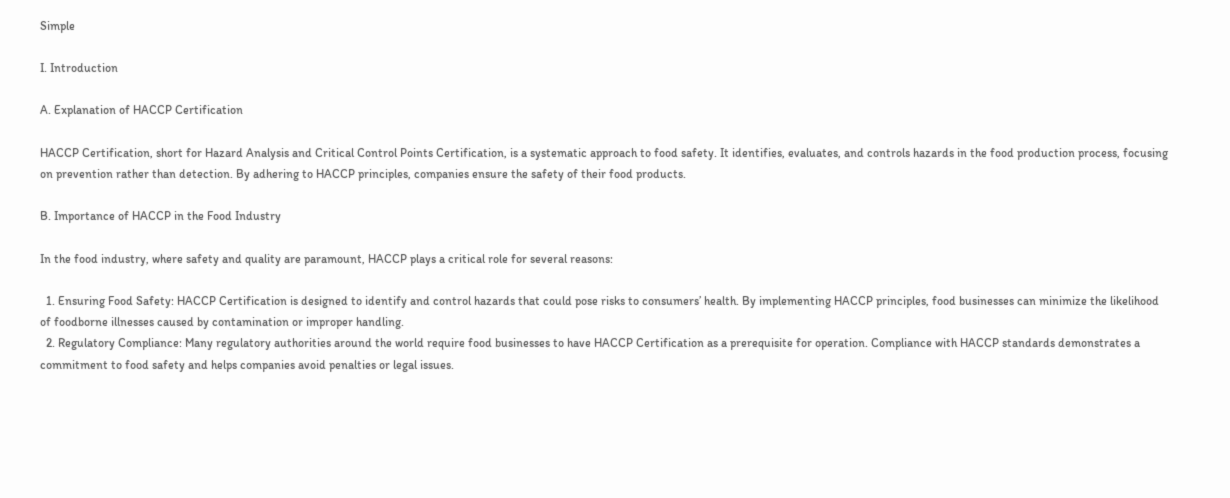Simple

I. Introduction

A. Explanation of HACCP Certification

HACCP Certification, short for Hazard Analysis and Critical Control Points Certification, is a systematic approach to food safety. It identifies, evaluates, and controls hazards in the food production process, focusing on prevention rather than detection. By adhering to HACCP principles, companies ensure the safety of their food products.

B. Importance of HACCP in the Food Industry

In the food industry, where safety and quality are paramount, HACCP plays a critical role for several reasons:

  1. Ensuring Food Safety: HACCP Certification is designed to identify and control hazards that could pose risks to consumers’ health. By implementing HACCP principles, food businesses can minimize the likelihood of foodborne illnesses caused by contamination or improper handling.
  2. Regulatory Compliance: Many regulatory authorities around the world require food businesses to have HACCP Certification as a prerequisite for operation. Compliance with HACCP standards demonstrates a commitment to food safety and helps companies avoid penalties or legal issues.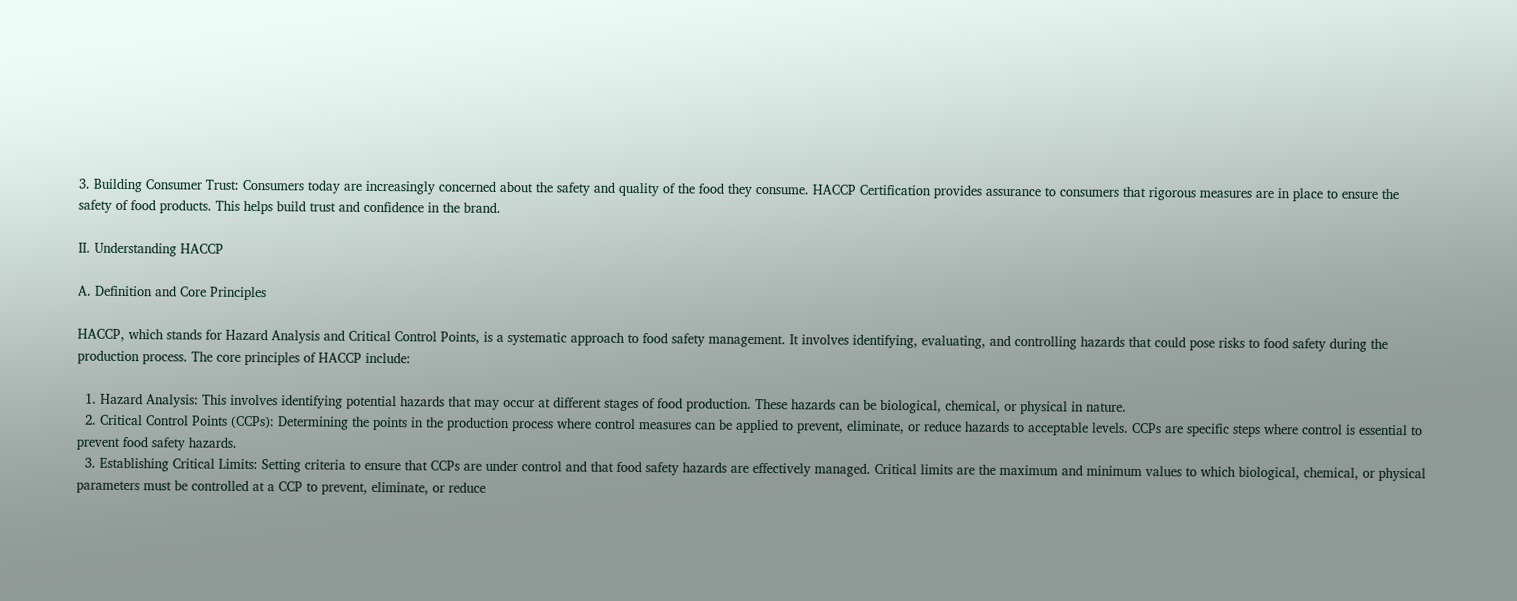3. Building Consumer Trust: Consumers today are increasingly concerned about the safety and quality of the food they consume. HACCP Certification provides assurance to consumers that rigorous measures are in place to ensure the safety of food products. This helps build trust and confidence in the brand.

II. Understanding HACCP

A. Definition and Core Principles

HACCP, which stands for Hazard Analysis and Critical Control Points, is a systematic approach to food safety management. It involves identifying, evaluating, and controlling hazards that could pose risks to food safety during the production process. The core principles of HACCP include:

  1. Hazard Analysis: This involves identifying potential hazards that may occur at different stages of food production. These hazards can be biological, chemical, or physical in nature.
  2. Critical Control Points (CCPs): Determining the points in the production process where control measures can be applied to prevent, eliminate, or reduce hazards to acceptable levels. CCPs are specific steps where control is essential to prevent food safety hazards.
  3. Establishing Critical Limits: Setting criteria to ensure that CCPs are under control and that food safety hazards are effectively managed. Critical limits are the maximum and minimum values to which biological, chemical, or physical parameters must be controlled at a CCP to prevent, eliminate, or reduce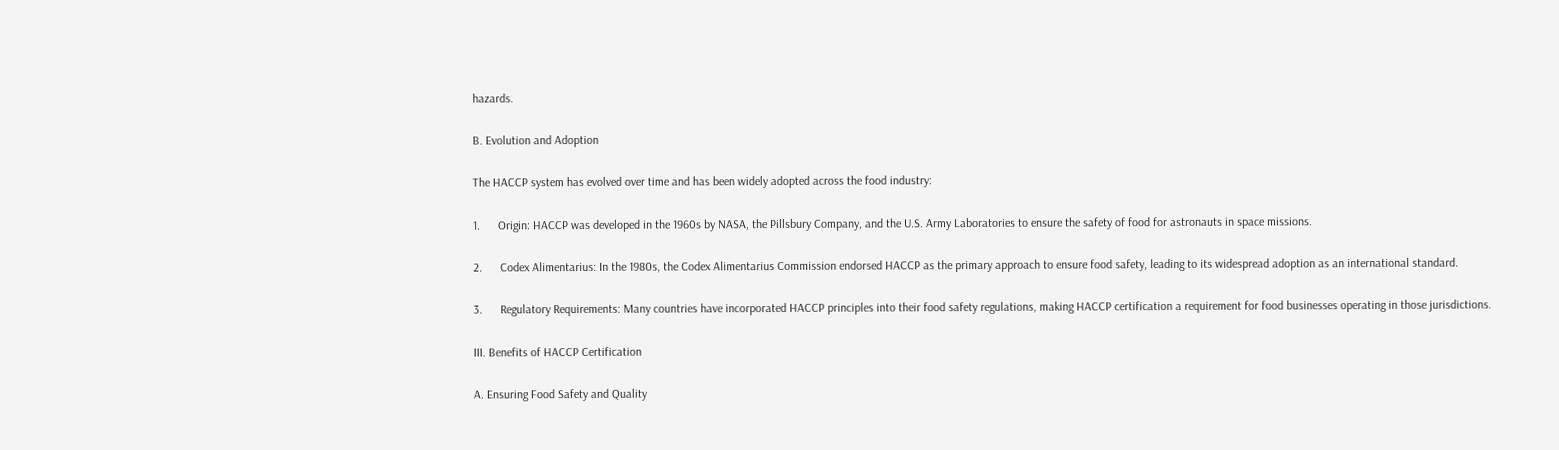hazards.

B. Evolution and Adoption

The HACCP system has evolved over time and has been widely adopted across the food industry:

1.      Origin: HACCP was developed in the 1960s by NASA, the Pillsbury Company, and the U.S. Army Laboratories to ensure the safety of food for astronauts in space missions.

2.      Codex Alimentarius: In the 1980s, the Codex Alimentarius Commission endorsed HACCP as the primary approach to ensure food safety, leading to its widespread adoption as an international standard.

3.      Regulatory Requirements: Many countries have incorporated HACCP principles into their food safety regulations, making HACCP certification a requirement for food businesses operating in those jurisdictions.

III. Benefits of HACCP Certification

A. Ensuring Food Safety and Quality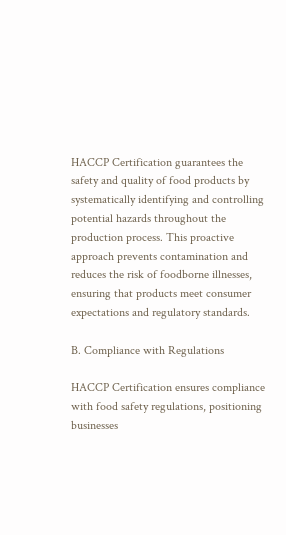HACCP Certification guarantees the safety and quality of food products by systematically identifying and controlling potential hazards throughout the production process. This proactive approach prevents contamination and reduces the risk of foodborne illnesses, ensuring that products meet consumer expectations and regulatory standards.

B. Compliance with Regulations

HACCP Certification ensures compliance with food safety regulations, positioning businesses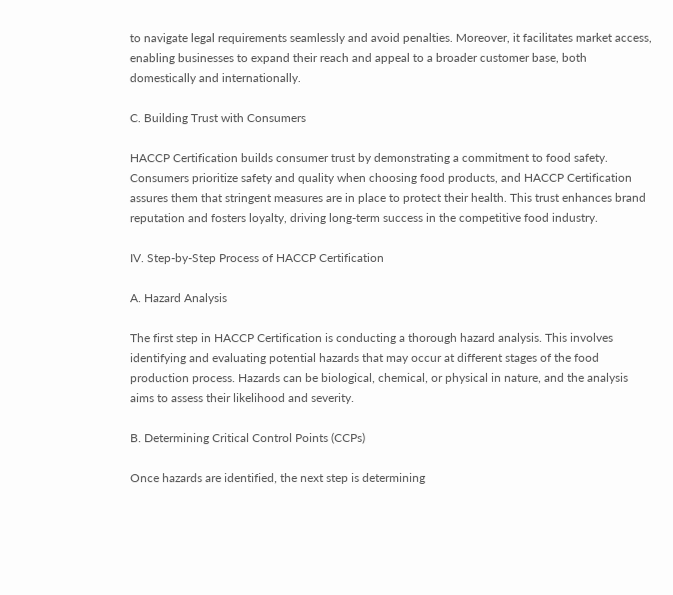to navigate legal requirements seamlessly and avoid penalties. Moreover, it facilitates market access, enabling businesses to expand their reach and appeal to a broader customer base, both domestically and internationally.

C. Building Trust with Consumers

HACCP Certification builds consumer trust by demonstrating a commitment to food safety. Consumers prioritize safety and quality when choosing food products, and HACCP Certification assures them that stringent measures are in place to protect their health. This trust enhances brand reputation and fosters loyalty, driving long-term success in the competitive food industry.

IV. Step-by-Step Process of HACCP Certification

A. Hazard Analysis

The first step in HACCP Certification is conducting a thorough hazard analysis. This involves identifying and evaluating potential hazards that may occur at different stages of the food production process. Hazards can be biological, chemical, or physical in nature, and the analysis aims to assess their likelihood and severity.

B. Determining Critical Control Points (CCPs)

Once hazards are identified, the next step is determining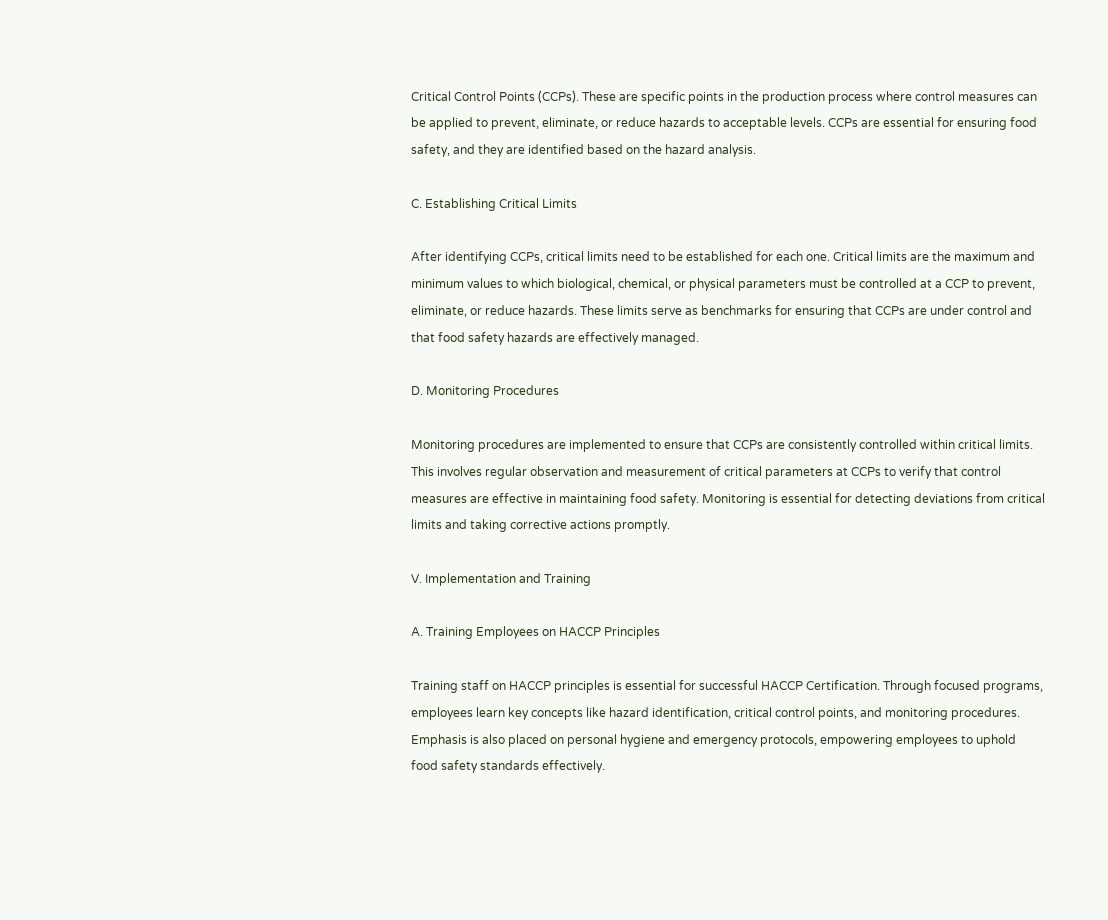Critical Control Points (CCPs). These are specific points in the production process where control measures can be applied to prevent, eliminate, or reduce hazards to acceptable levels. CCPs are essential for ensuring food safety, and they are identified based on the hazard analysis.

C. Establishing Critical Limits

After identifying CCPs, critical limits need to be established for each one. Critical limits are the maximum and minimum values to which biological, chemical, or physical parameters must be controlled at a CCP to prevent, eliminate, or reduce hazards. These limits serve as benchmarks for ensuring that CCPs are under control and that food safety hazards are effectively managed.

D. Monitoring Procedures

Monitoring procedures are implemented to ensure that CCPs are consistently controlled within critical limits. This involves regular observation and measurement of critical parameters at CCPs to verify that control measures are effective in maintaining food safety. Monitoring is essential for detecting deviations from critical limits and taking corrective actions promptly.

V. Implementation and Training

A. Training Employees on HACCP Principles

Training staff on HACCP principles is essential for successful HACCP Certification. Through focused programs, employees learn key concepts like hazard identification, critical control points, and monitoring procedures. Emphasis is also placed on personal hygiene and emergency protocols, empowering employees to uphold food safety standards effectively.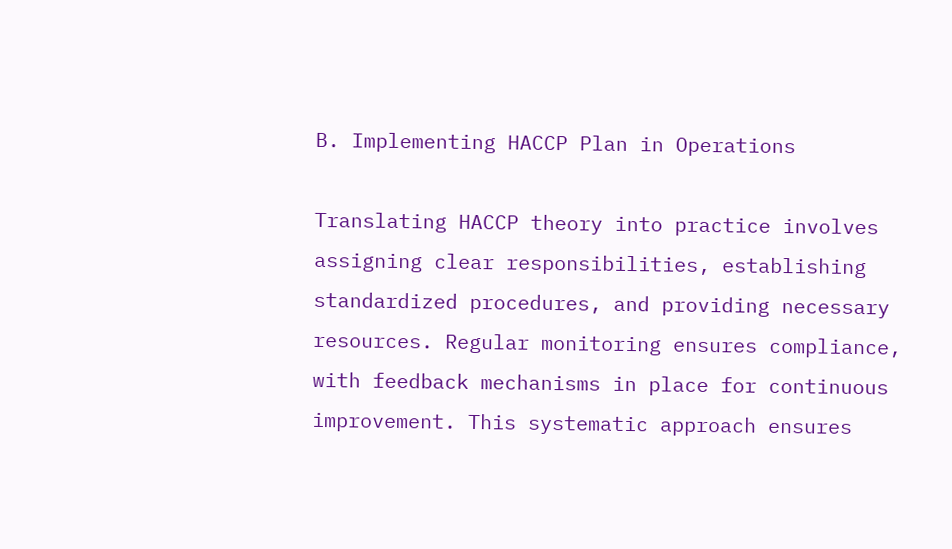B. Implementing HACCP Plan in Operations

Translating HACCP theory into practice involves assigning clear responsibilities, establishing standardized procedures, and providing necessary resources. Regular monitoring ensures compliance, with feedback mechanisms in place for continuous improvement. This systematic approach ensures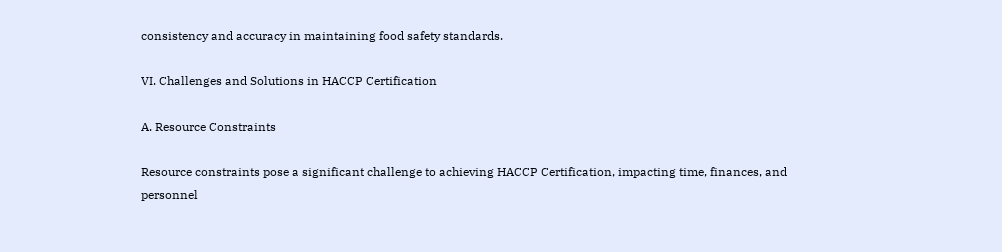consistency and accuracy in maintaining food safety standards.

VI. Challenges and Solutions in HACCP Certification

A. Resource Constraints

Resource constraints pose a significant challenge to achieving HACCP Certification, impacting time, finances, and personnel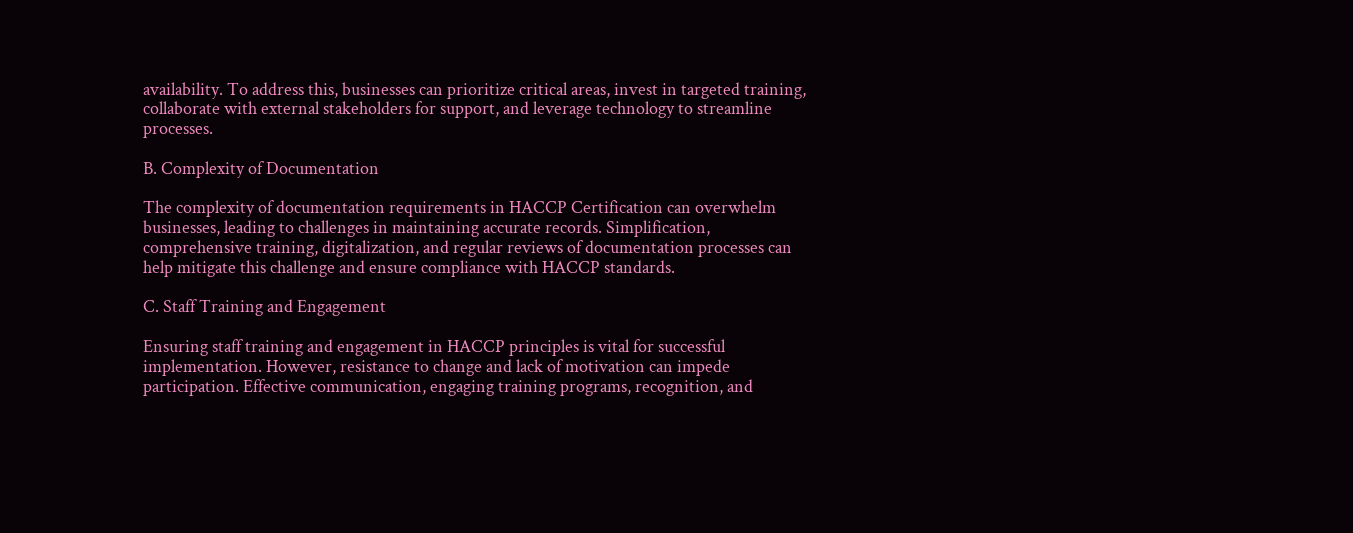availability. To address this, businesses can prioritize critical areas, invest in targeted training, collaborate with external stakeholders for support, and leverage technology to streamline processes.

B. Complexity of Documentation

The complexity of documentation requirements in HACCP Certification can overwhelm businesses, leading to challenges in maintaining accurate records. Simplification, comprehensive training, digitalization, and regular reviews of documentation processes can help mitigate this challenge and ensure compliance with HACCP standards.

C. Staff Training and Engagement

Ensuring staff training and engagement in HACCP principles is vital for successful implementation. However, resistance to change and lack of motivation can impede participation. Effective communication, engaging training programs, recognition, and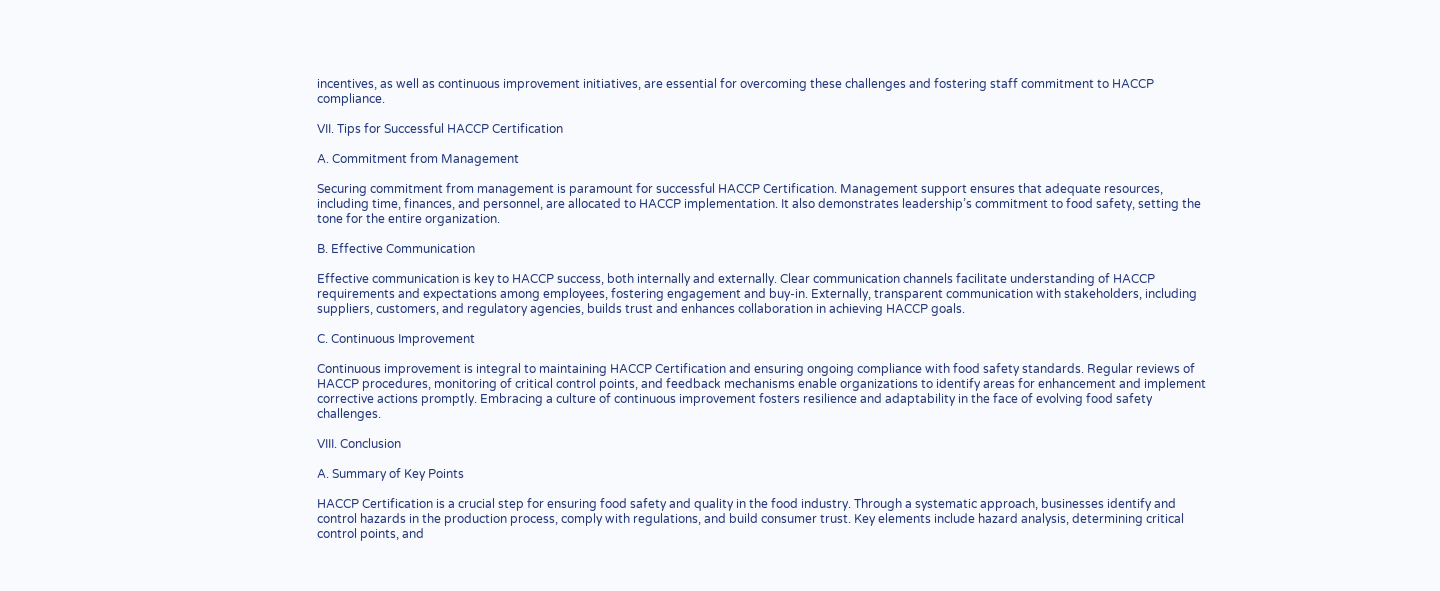incentives, as well as continuous improvement initiatives, are essential for overcoming these challenges and fostering staff commitment to HACCP compliance.

VII. Tips for Successful HACCP Certification

A. Commitment from Management

Securing commitment from management is paramount for successful HACCP Certification. Management support ensures that adequate resources, including time, finances, and personnel, are allocated to HACCP implementation. It also demonstrates leadership’s commitment to food safety, setting the tone for the entire organization.

B. Effective Communication

Effective communication is key to HACCP success, both internally and externally. Clear communication channels facilitate understanding of HACCP requirements and expectations among employees, fostering engagement and buy-in. Externally, transparent communication with stakeholders, including suppliers, customers, and regulatory agencies, builds trust and enhances collaboration in achieving HACCP goals.

C. Continuous Improvement

Continuous improvement is integral to maintaining HACCP Certification and ensuring ongoing compliance with food safety standards. Regular reviews of HACCP procedures, monitoring of critical control points, and feedback mechanisms enable organizations to identify areas for enhancement and implement corrective actions promptly. Embracing a culture of continuous improvement fosters resilience and adaptability in the face of evolving food safety challenges.

VIII. Conclusion

A. Summary of Key Points

HACCP Certification is a crucial step for ensuring food safety and quality in the food industry. Through a systematic approach, businesses identify and control hazards in the production process, comply with regulations, and build consumer trust. Key elements include hazard analysis, determining critical control points, and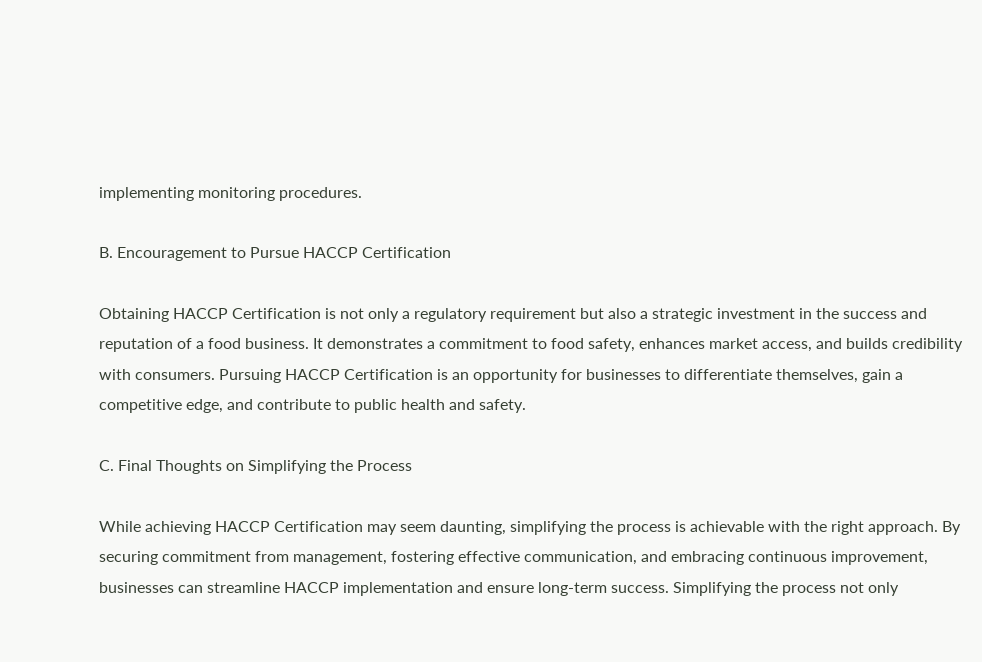implementing monitoring procedures.

B. Encouragement to Pursue HACCP Certification

Obtaining HACCP Certification is not only a regulatory requirement but also a strategic investment in the success and reputation of a food business. It demonstrates a commitment to food safety, enhances market access, and builds credibility with consumers. Pursuing HACCP Certification is an opportunity for businesses to differentiate themselves, gain a competitive edge, and contribute to public health and safety.

C. Final Thoughts on Simplifying the Process

While achieving HACCP Certification may seem daunting, simplifying the process is achievable with the right approach. By securing commitment from management, fostering effective communication, and embracing continuous improvement, businesses can streamline HACCP implementation and ensure long-term success. Simplifying the process not only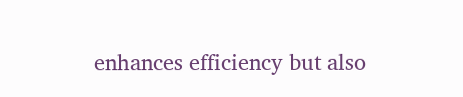enhances efficiency but also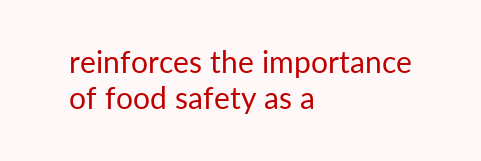reinforces the importance of food safety as a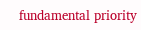fundamental priority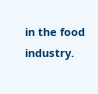in the food industry.